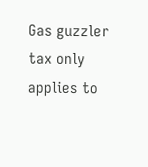Gas guzzler tax only applies to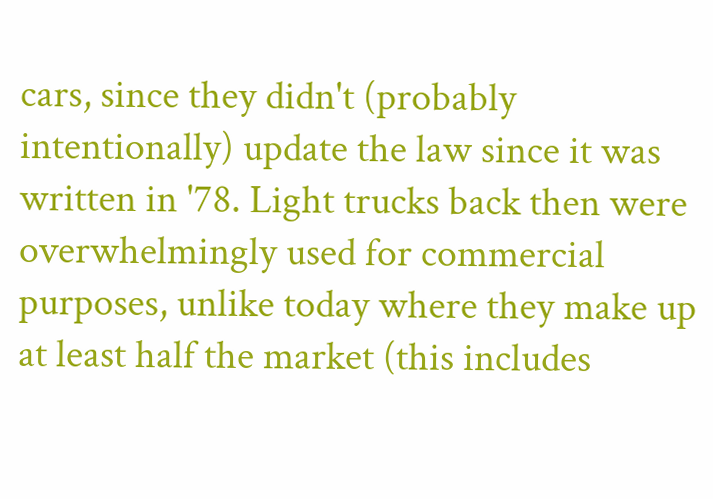cars, since they didn't (probably intentionally) update the law since it was written in '78. Light trucks back then were overwhelmingly used for commercial purposes, unlike today where they make up at least half the market (this includes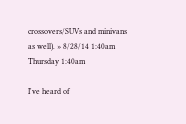crossovers/SUVs and minivans as well). » 8/28/14 1:40am Thursday 1:40am

I've heard of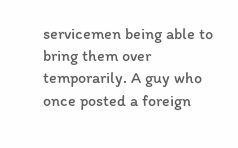servicemen being able to bring them over temporarily. A guy who once posted a foreign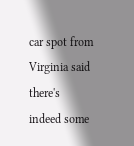car spot from Virginia said there's indeed some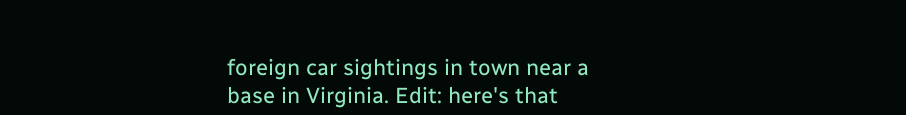foreign car sightings in town near a base in Virginia. Edit: here's that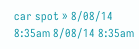car spot » 8/08/14 8:35am 8/08/14 8:35am